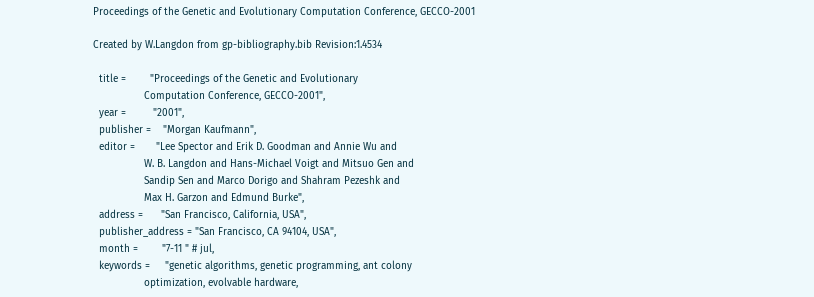Proceedings of the Genetic and Evolutionary Computation Conference, GECCO-2001

Created by W.Langdon from gp-bibliography.bib Revision:1.4534

  title =        "Proceedings of the Genetic and Evolutionary
                 Computation Conference, GECCO-2001",
  year =         "2001",
  publisher =    "Morgan Kaufmann",
  editor =       "Lee Spector and Erik D. Goodman and Annie Wu and
                 W. B. Langdon and Hans-Michael Voigt and Mitsuo Gen and
                 Sandip Sen and Marco Dorigo and Shahram Pezeshk and
                 Max H. Garzon and Edmund Burke",
  address =      "San Francisco, California, USA",
  publisher_address = "San Francisco, CA 94104, USA",
  month =        "7-11 " # jul,
  keywords =     "genetic algorithms, genetic programming, ant colony
                 optimization, evolvable hardware,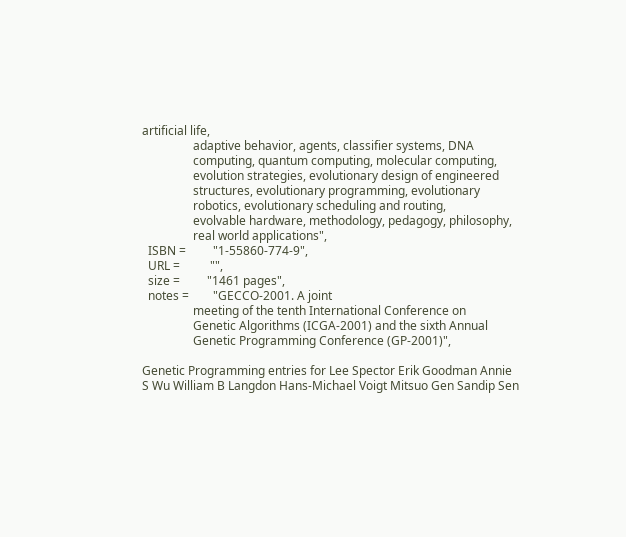artificial life,
                 adaptive behavior, agents, classifier systems, DNA
                 computing, quantum computing, molecular computing,
                 evolution strategies, evolutionary design of engineered
                 structures, evolutionary programming, evolutionary
                 robotics, evolutionary scheduling and routing,
                 evolvable hardware, methodology, pedagogy, philosophy,
                 real world applications",
  ISBN =         "1-55860-774-9",
  URL =          "",
  size =         "1461 pages",
  notes =        "GECCO-2001. A joint
                 meeting of the tenth International Conference on
                 Genetic Algorithms (ICGA-2001) and the sixth Annual
                 Genetic Programming Conference (GP-2001)",

Genetic Programming entries for Lee Spector Erik Goodman Annie S Wu William B Langdon Hans-Michael Voigt Mitsuo Gen Sandip Sen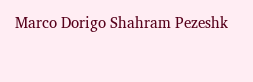Marco Dorigo Shahram Pezeshk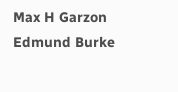Max H Garzon Edmund Burke